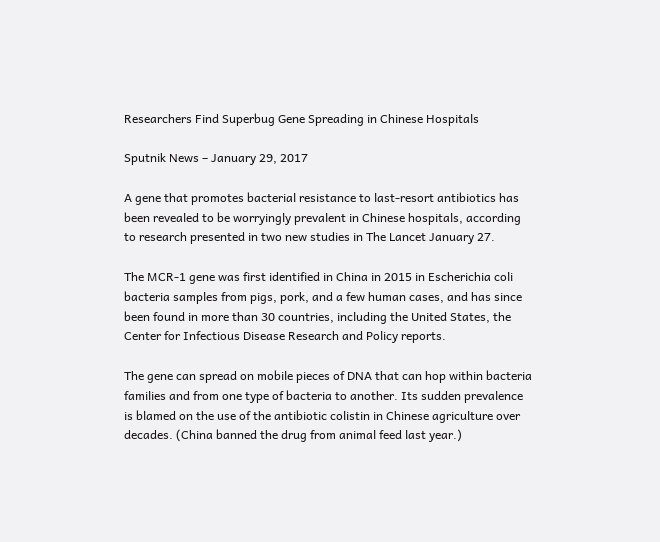Researchers Find Superbug Gene Spreading in Chinese Hospitals

Sputnik News – January 29, 2017

A gene that promotes bacterial resistance to last-resort antibiotics has been revealed to be worryingly prevalent in Chinese hospitals, according to research presented in two new studies in The Lancet January 27.

The MCR-1 gene was first identified in China in 2015 in Escherichia coli bacteria samples from pigs, pork, and a few human cases, and has since been found in more than 30 countries, including the United States, the Center for Infectious Disease Research and Policy reports.

The gene can spread on mobile pieces of DNA that can hop within bacteria families and from one type of bacteria to another. Its sudden prevalence is blamed on the use of the antibiotic colistin in Chinese agriculture over decades. (China banned the drug from animal feed last year.)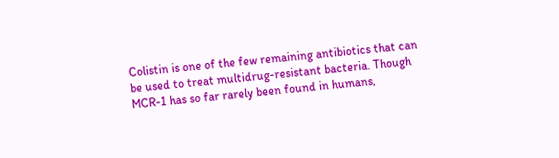Colistin is one of the few remaining antibiotics that can be used to treat multidrug-resistant bacteria. Though MCR-1 has so far rarely been found in humans,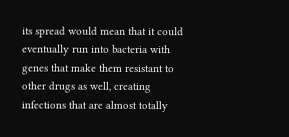its spread would mean that it could eventually run into bacteria with genes that make them resistant to other drugs as well, creating infections that are almost totally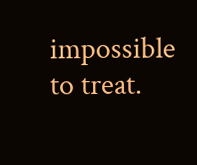impossible to treat.